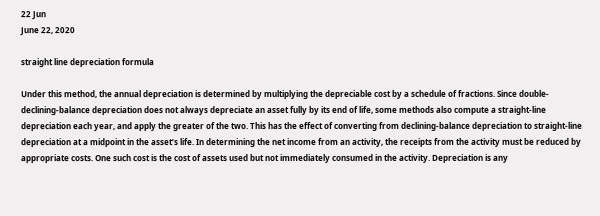22 Jun
June 22, 2020

straight line depreciation formula

Under this method, the annual depreciation is determined by multiplying the depreciable cost by a schedule of fractions. Since double-declining-balance depreciation does not always depreciate an asset fully by its end of life, some methods also compute a straight-line depreciation each year, and apply the greater of the two. This has the effect of converting from declining-balance depreciation to straight-line depreciation at a midpoint in the asset’s life. In determining the net income from an activity, the receipts from the activity must be reduced by appropriate costs. One such cost is the cost of assets used but not immediately consumed in the activity. Depreciation is any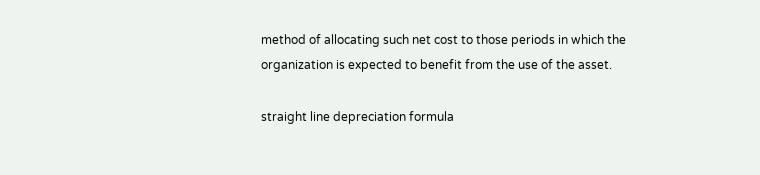method of allocating such net cost to those periods in which the organization is expected to benefit from the use of the asset.

straight line depreciation formula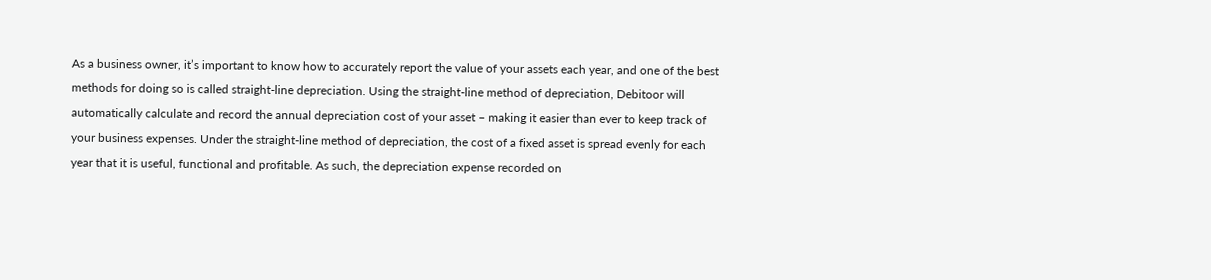As a business owner, it’s important to know how to accurately report the value of your assets each year, and one of the best methods for doing so is called straight-line depreciation. Using the straight-line method of depreciation, Debitoor will automatically calculate and record the annual depreciation cost of your asset – making it easier than ever to keep track of your business expenses. Under the straight-line method of depreciation, the cost of a fixed asset is spread evenly for each year that it is useful, functional and profitable. As such, the depreciation expense recorded on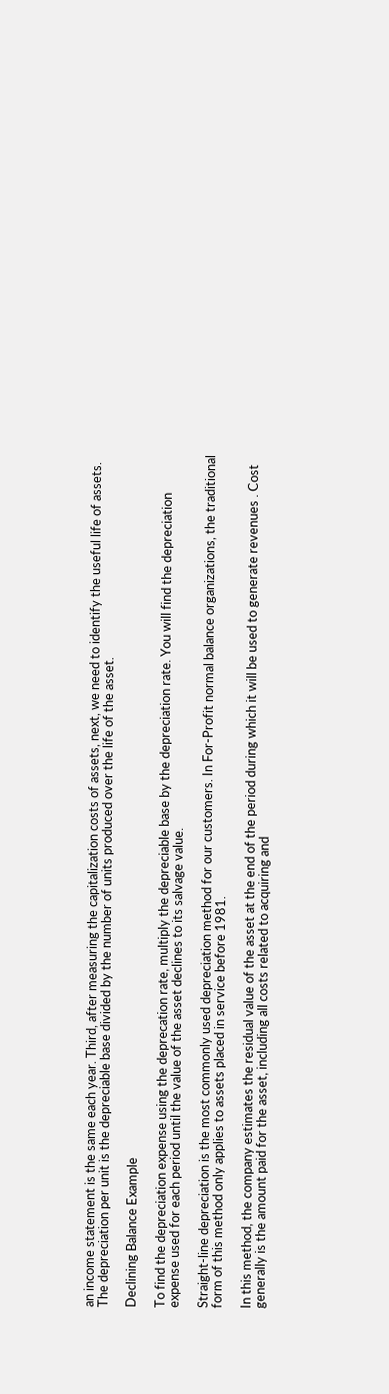an income statement is the same each year. Third, after measuring the capitalization costs of assets, next, we need to identify the useful life of assets. The depreciation per unit is the depreciable base divided by the number of units produced over the life of the asset.

Declining Balance Example

To find the depreciation expense using the deprecation rate, multiply the depreciable base by the depreciation rate. You will find the depreciation expense used for each period until the value of the asset declines to its salvage value.

Straight-line depreciation is the most commonly used depreciation method for our customers. In For-Profit normal balance organizations, the traditional form of this method only applies to assets placed in service before 1981.

In this method, the company estimates the residual value of the asset at the end of the period during which it will be used to generate revenues . Cost generally is the amount paid for the asset, including all costs related to acquiring and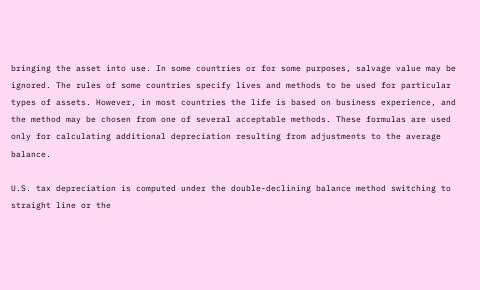bringing the asset into use. In some countries or for some purposes, salvage value may be ignored. The rules of some countries specify lives and methods to be used for particular types of assets. However, in most countries the life is based on business experience, and the method may be chosen from one of several acceptable methods. These formulas are used only for calculating additional depreciation resulting from adjustments to the average balance.

U.S. tax depreciation is computed under the double-declining balance method switching to straight line or the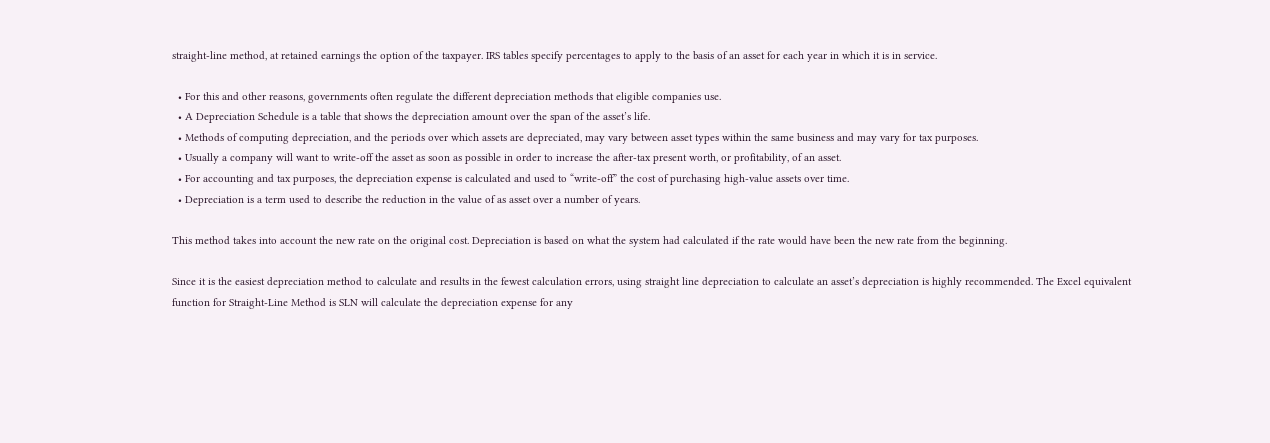straight-line method, at retained earnings the option of the taxpayer. IRS tables specify percentages to apply to the basis of an asset for each year in which it is in service.

  • For this and other reasons, governments often regulate the different depreciation methods that eligible companies use.
  • A Depreciation Schedule is a table that shows the depreciation amount over the span of the asset’s life.
  • Methods of computing depreciation, and the periods over which assets are depreciated, may vary between asset types within the same business and may vary for tax purposes.
  • Usually a company will want to write-off the asset as soon as possible in order to increase the after-tax present worth, or profitability, of an asset.
  • For accounting and tax purposes, the depreciation expense is calculated and used to “write-off” the cost of purchasing high-value assets over time.
  • Depreciation is a term used to describe the reduction in the value of as asset over a number of years.

This method takes into account the new rate on the original cost. Depreciation is based on what the system had calculated if the rate would have been the new rate from the beginning.

Since it is the easiest depreciation method to calculate and results in the fewest calculation errors, using straight line depreciation to calculate an asset’s depreciation is highly recommended. The Excel equivalent function for Straight-Line Method is SLN will calculate the depreciation expense for any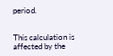period.


This calculation is affected by the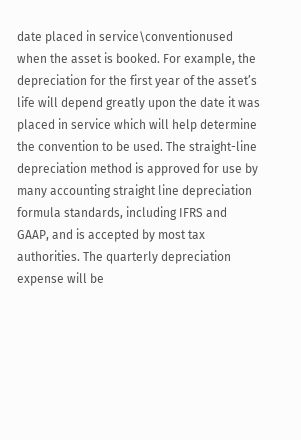date placed in service\conventionused when the asset is booked. For example, the depreciation for the first year of the asset’s life will depend greatly upon the date it was placed in service which will help determine the convention to be used. The straight-line depreciation method is approved for use by many accounting straight line depreciation formula standards, including IFRS and GAAP, and is accepted by most tax authorities. The quarterly depreciation expense will be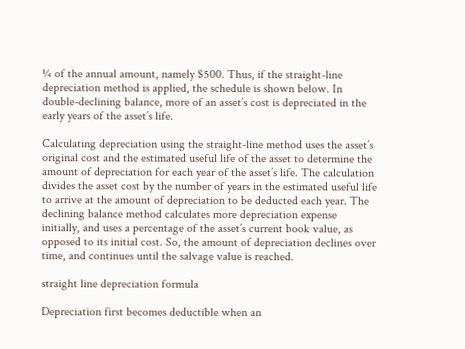¼ of the annual amount, namely $500. Thus, if the straight-line depreciation method is applied, the schedule is shown below. In double-declining balance, more of an asset’s cost is depreciated in the early years of the asset’s life.

Calculating depreciation using the straight-line method uses the asset’s original cost and the estimated useful life of the asset to determine the amount of depreciation for each year of the asset’s life. The calculation divides the asset cost by the number of years in the estimated useful life to arrive at the amount of depreciation to be deducted each year. The declining balance method calculates more depreciation expense initially, and uses a percentage of the asset’s current book value, as opposed to its initial cost. So, the amount of depreciation declines over time, and continues until the salvage value is reached.

straight line depreciation formula

Depreciation first becomes deductible when an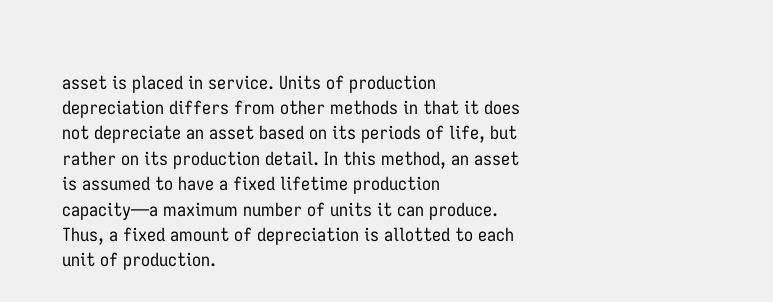asset is placed in service. Units of production depreciation differs from other methods in that it does not depreciate an asset based on its periods of life, but rather on its production detail. In this method, an asset is assumed to have a fixed lifetime production capacity—a maximum number of units it can produce. Thus, a fixed amount of depreciation is allotted to each unit of production.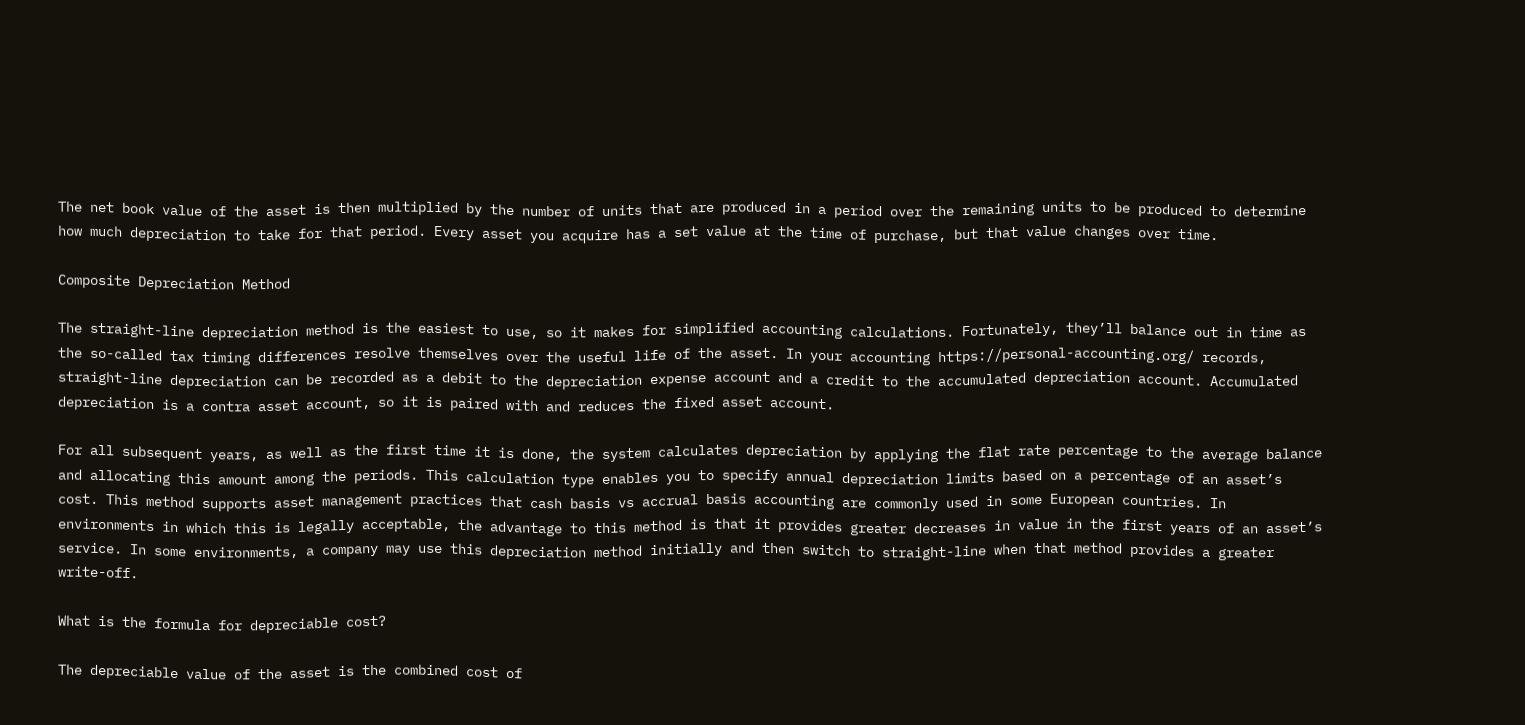The net book value of the asset is then multiplied by the number of units that are produced in a period over the remaining units to be produced to determine how much depreciation to take for that period. Every asset you acquire has a set value at the time of purchase, but that value changes over time.

Composite Depreciation Method

The straight-line depreciation method is the easiest to use, so it makes for simplified accounting calculations. Fortunately, they’ll balance out in time as the so-called tax timing differences resolve themselves over the useful life of the asset. In your accounting https://personal-accounting.org/ records, straight-line depreciation can be recorded as a debit to the depreciation expense account and a credit to the accumulated depreciation account. Accumulated depreciation is a contra asset account, so it is paired with and reduces the fixed asset account.

For all subsequent years, as well as the first time it is done, the system calculates depreciation by applying the flat rate percentage to the average balance and allocating this amount among the periods. This calculation type enables you to specify annual depreciation limits based on a percentage of an asset’s cost. This method supports asset management practices that cash basis vs accrual basis accounting are commonly used in some European countries. In environments in which this is legally acceptable, the advantage to this method is that it provides greater decreases in value in the first years of an asset’s service. In some environments, a company may use this depreciation method initially and then switch to straight-line when that method provides a greater write-off.

What is the formula for depreciable cost?

The depreciable value of the asset is the combined cost of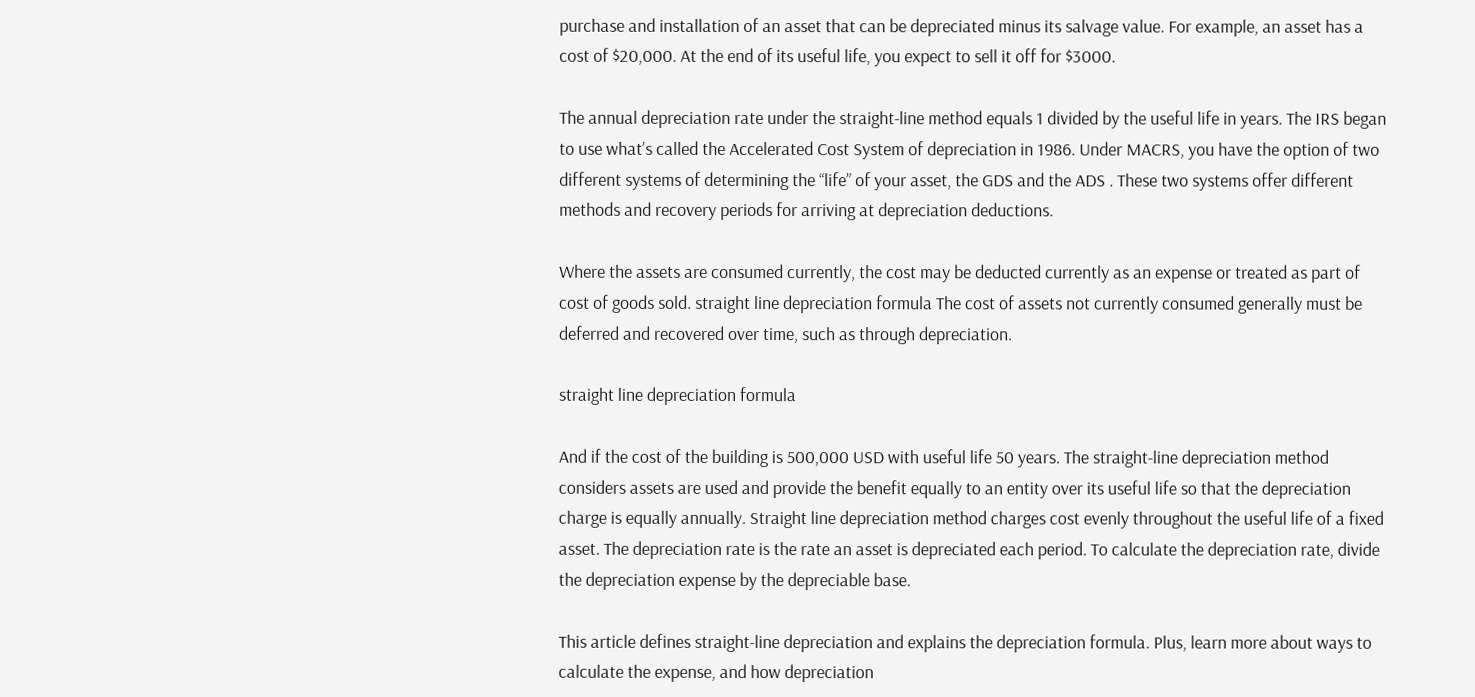purchase and installation of an asset that can be depreciated minus its salvage value. For example, an asset has a cost of $20,000. At the end of its useful life, you expect to sell it off for $3000.

The annual depreciation rate under the straight-line method equals 1 divided by the useful life in years. The IRS began to use what’s called the Accelerated Cost System of depreciation in 1986. Under MACRS, you have the option of two different systems of determining the “life” of your asset, the GDS and the ADS . These two systems offer different methods and recovery periods for arriving at depreciation deductions.

Where the assets are consumed currently, the cost may be deducted currently as an expense or treated as part of cost of goods sold. straight line depreciation formula The cost of assets not currently consumed generally must be deferred and recovered over time, such as through depreciation.

straight line depreciation formula

And if the cost of the building is 500,000 USD with useful life 50 years. The straight-line depreciation method considers assets are used and provide the benefit equally to an entity over its useful life so that the depreciation charge is equally annually. Straight line depreciation method charges cost evenly throughout the useful life of a fixed asset. The depreciation rate is the rate an asset is depreciated each period. To calculate the depreciation rate, divide the depreciation expense by the depreciable base.

This article defines straight-line depreciation and explains the depreciation formula. Plus, learn more about ways to calculate the expense, and how depreciation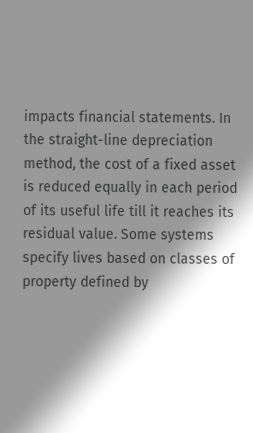impacts financial statements. In the straight-line depreciation method, the cost of a fixed asset is reduced equally in each period of its useful life till it reaches its residual value. Some systems specify lives based on classes of property defined by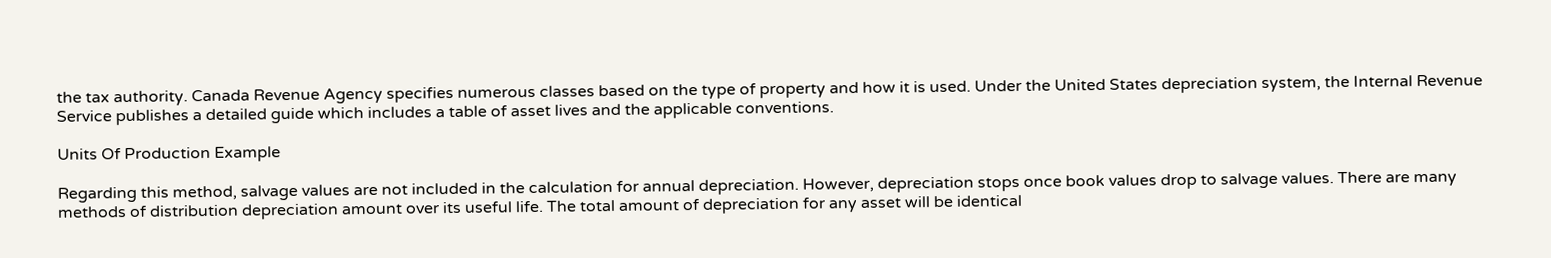the tax authority. Canada Revenue Agency specifies numerous classes based on the type of property and how it is used. Under the United States depreciation system, the Internal Revenue Service publishes a detailed guide which includes a table of asset lives and the applicable conventions.

Units Of Production Example

Regarding this method, salvage values are not included in the calculation for annual depreciation. However, depreciation stops once book values drop to salvage values. There are many methods of distribution depreciation amount over its useful life. The total amount of depreciation for any asset will be identical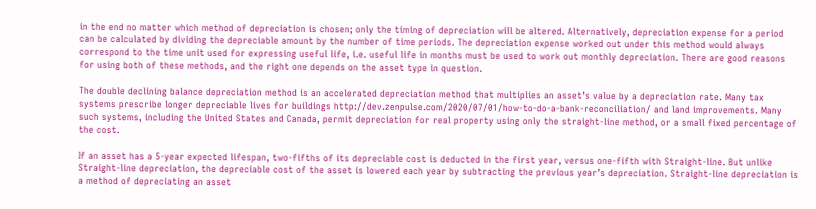in the end no matter which method of depreciation is chosen; only the timing of depreciation will be altered. Alternatively, depreciation expense for a period can be calculated by dividing the depreciable amount by the number of time periods. The depreciation expense worked out under this method would always correspond to the time unit used for expressing useful life, i.e. useful life in months must be used to work out monthly depreciation. There are good reasons for using both of these methods, and the right one depends on the asset type in question.

The double declining balance depreciation method is an accelerated depreciation method that multiplies an asset’s value by a depreciation rate. Many tax systems prescribe longer depreciable lives for buildings http://dev.zenpulse.com/2020/07/01/how-to-do-a-bank-reconciliation/ and land improvements. Many such systems, including the United States and Canada, permit depreciation for real property using only the straight-line method, or a small fixed percentage of the cost.

If an asset has a 5-year expected lifespan, two-fifths of its depreciable cost is deducted in the first year, versus one-fifth with Straight-line. But unlike Straight-line depreciation, the depreciable cost of the asset is lowered each year by subtracting the previous year’s depreciation. Straight-line depreciation is a method of depreciating an asset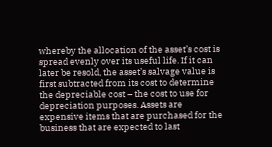whereby the allocation of the asset’s cost is spread evenly over its useful life. If it can later be resold, the asset’s salvage value is first subtracted from its cost to determine the depreciable cost – the cost to use for depreciation purposes. Assets are expensive items that are purchased for the business that are expected to last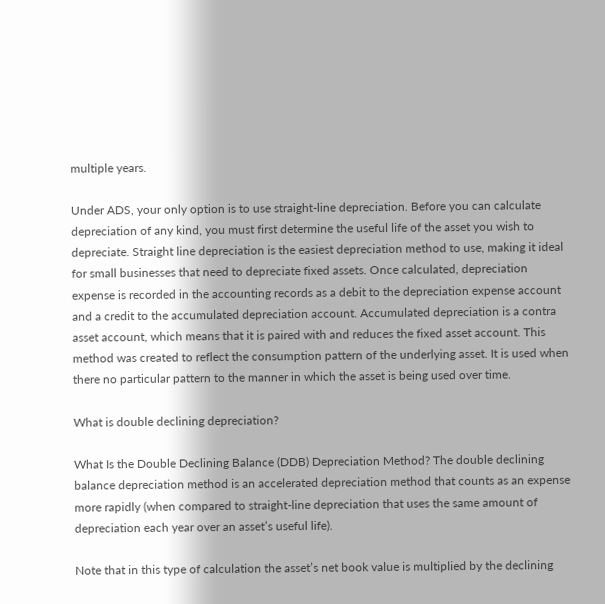multiple years.

Under ADS, your only option is to use straight-line depreciation. Before you can calculate depreciation of any kind, you must first determine the useful life of the asset you wish to depreciate. Straight line depreciation is the easiest depreciation method to use, making it ideal for small businesses that need to depreciate fixed assets. Once calculated, depreciation expense is recorded in the accounting records as a debit to the depreciation expense account and a credit to the accumulated depreciation account. Accumulated depreciation is a contra asset account, which means that it is paired with and reduces the fixed asset account. This method was created to reflect the consumption pattern of the underlying asset. It is used when there no particular pattern to the manner in which the asset is being used over time.

What is double declining depreciation?

What Is the Double Declining Balance (DDB) Depreciation Method? The double declining balance depreciation method is an accelerated depreciation method that counts as an expense more rapidly (when compared to straight-line depreciation that uses the same amount of depreciation each year over an asset’s useful life).

Note that in this type of calculation the asset’s net book value is multiplied by the declining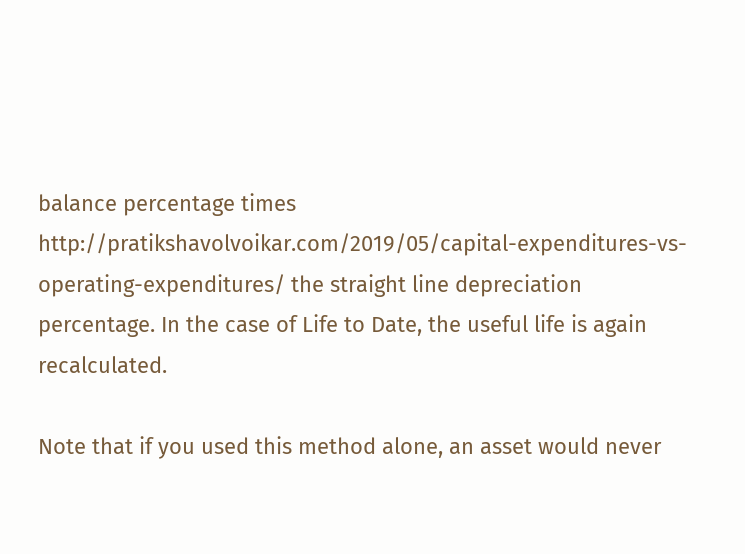balance percentage times http://pratikshavolvoikar.com/2019/05/capital-expenditures-vs-operating-expenditures/ the straight line depreciation percentage. In the case of Life to Date, the useful life is again recalculated.

Note that if you used this method alone, an asset would never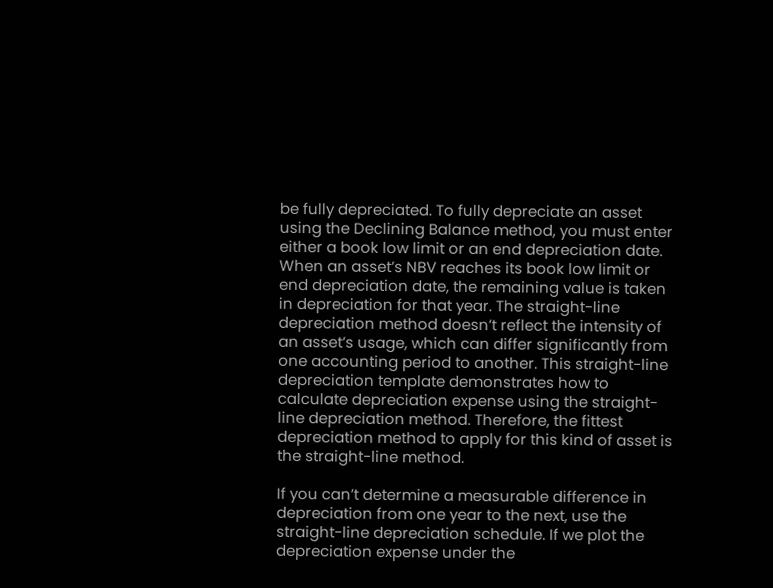be fully depreciated. To fully depreciate an asset using the Declining Balance method, you must enter either a book low limit or an end depreciation date. When an asset’s NBV reaches its book low limit or end depreciation date, the remaining value is taken in depreciation for that year. The straight-line depreciation method doesn’t reflect the intensity of an asset’s usage, which can differ significantly from one accounting period to another. This straight-line depreciation template demonstrates how to calculate depreciation expense using the straight-line depreciation method. Therefore, the fittest depreciation method to apply for this kind of asset is the straight-line method.

If you can’t determine a measurable difference in depreciation from one year to the next, use the straight-line depreciation schedule. If we plot the depreciation expense under the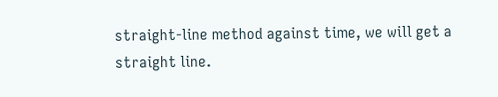straight-line method against time, we will get a straight line.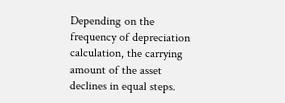Depending on the frequency of depreciation calculation, the carrying amount of the asset declines in equal steps.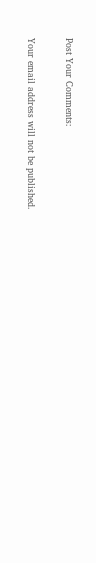Post Your Comments:

Your email address will not be published.